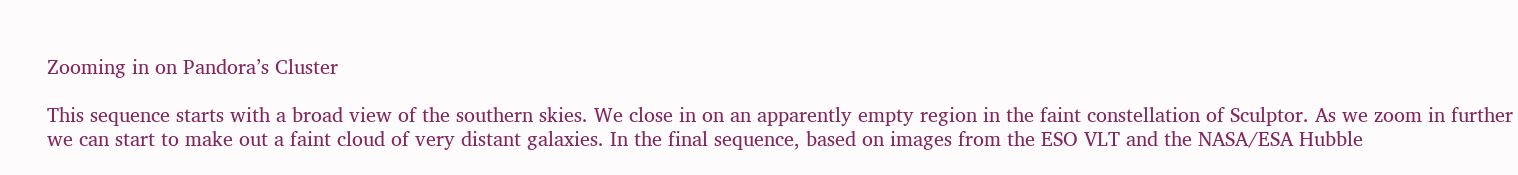Zooming in on Pandora’s Cluster

This sequence starts with a broad view of the southern skies. We close in on an apparently empty region in the faint constellation of Sculptor. As we zoom in further we can start to make out a faint cloud of very distant galaxies. In the final sequence, based on images from the ESO VLT and the NASA/ESA Hubble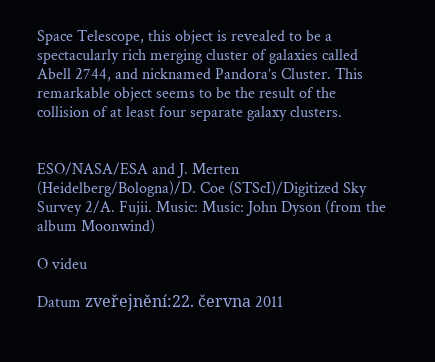Space Telescope, this object is revealed to be a spectacularly rich merging cluster of galaxies called Abell 2744, and nicknamed Pandora’s Cluster. This remarkable object seems to be the result of the collision of at least four separate galaxy clusters.


ESO/NASA/ESA and J. Merten (Heidelberg/Bologna)/D. Coe (STScI)/Digitized Sky Survey 2/A. Fujii. Music: Music: John Dyson (from the album Moonwind)

O videu

Datum zveřejnění:22. června 2011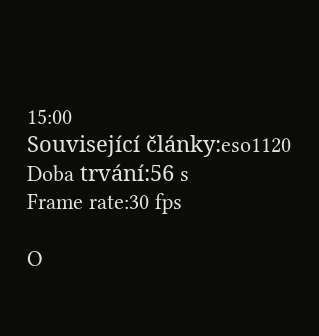15:00
Související články:eso1120
Doba trvání:56 s
Frame rate:30 fps

O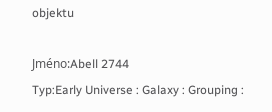objektu

Jméno:Abell 2744
Typ:Early Universe : Galaxy : Grouping :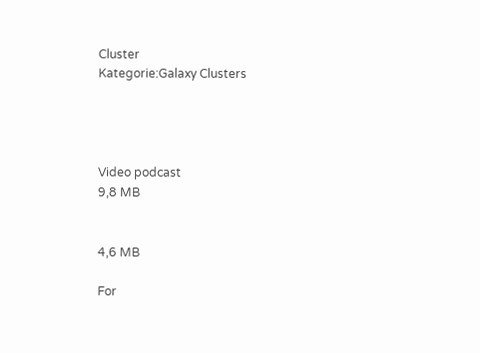Cluster
Kategorie:Galaxy Clusters




Video podcast
9,8 MB


4,6 MB

For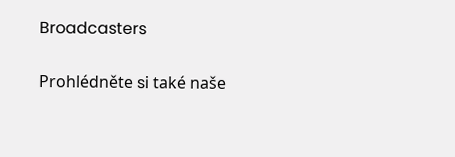Broadcasters

Prohlédněte si také naše